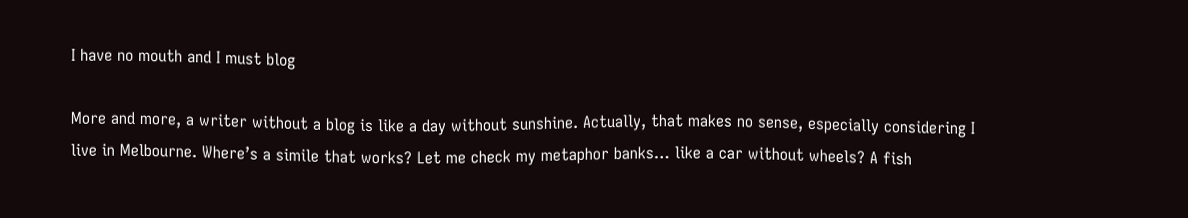I have no mouth and I must blog

More and more, a writer without a blog is like a day without sunshine. Actually, that makes no sense, especially considering I live in Melbourne. Where’s a simile that works? Let me check my metaphor banks… like a car without wheels? A fish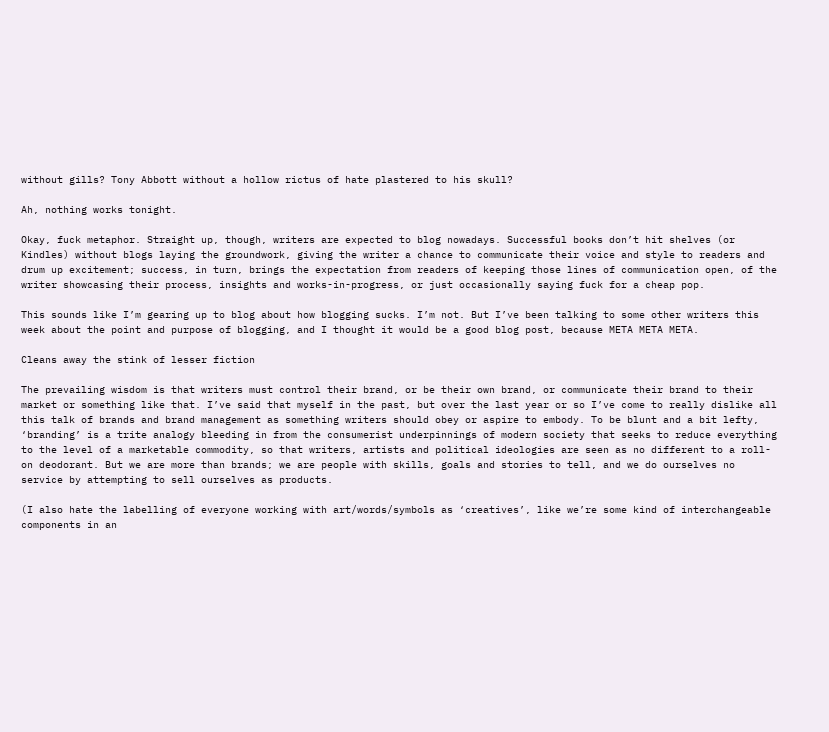without gills? Tony Abbott without a hollow rictus of hate plastered to his skull?

Ah, nothing works tonight.

Okay, fuck metaphor. Straight up, though, writers are expected to blog nowadays. Successful books don’t hit shelves (or Kindles) without blogs laying the groundwork, giving the writer a chance to communicate their voice and style to readers and drum up excitement; success, in turn, brings the expectation from readers of keeping those lines of communication open, of the writer showcasing their process, insights and works-in-progress, or just occasionally saying fuck for a cheap pop.

This sounds like I’m gearing up to blog about how blogging sucks. I’m not. But I’ve been talking to some other writers this week about the point and purpose of blogging, and I thought it would be a good blog post, because META META META.

Cleans away the stink of lesser fiction

The prevailing wisdom is that writers must control their brand, or be their own brand, or communicate their brand to their market or something like that. I’ve said that myself in the past, but over the last year or so I’ve come to really dislike all this talk of brands and brand management as something writers should obey or aspire to embody. To be blunt and a bit lefty, ‘branding’ is a trite analogy bleeding in from the consumerist underpinnings of modern society that seeks to reduce everything to the level of a marketable commodity, so that writers, artists and political ideologies are seen as no different to a roll-on deodorant. But we are more than brands; we are people with skills, goals and stories to tell, and we do ourselves no service by attempting to sell ourselves as products.

(I also hate the labelling of everyone working with art/words/symbols as ‘creatives’, like we’re some kind of interchangeable components in an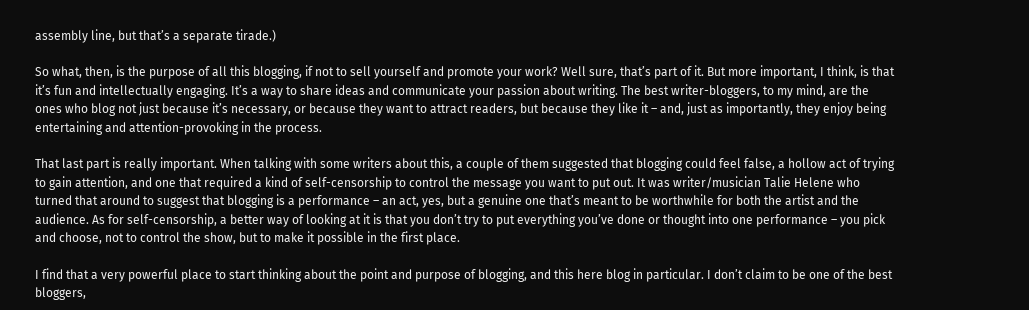assembly line, but that’s a separate tirade.)

So what, then, is the purpose of all this blogging, if not to sell yourself and promote your work? Well sure, that’s part of it. But more important, I think, is that it’s fun and intellectually engaging. It’s a way to share ideas and communicate your passion about writing. The best writer-bloggers, to my mind, are the ones who blog not just because it’s necessary, or because they want to attract readers, but because they like it – and, just as importantly, they enjoy being entertaining and attention-provoking in the process.

That last part is really important. When talking with some writers about this, a couple of them suggested that blogging could feel false, a hollow act of trying to gain attention, and one that required a kind of self-censorship to control the message you want to put out. It was writer/musician Talie Helene who turned that around to suggest that blogging is a performance – an act, yes, but a genuine one that’s meant to be worthwhile for both the artist and the audience. As for self-censorship, a better way of looking at it is that you don’t try to put everything you’ve done or thought into one performance – you pick and choose, not to control the show, but to make it possible in the first place.

I find that a very powerful place to start thinking about the point and purpose of blogging, and this here blog in particular. I don’t claim to be one of the best bloggers,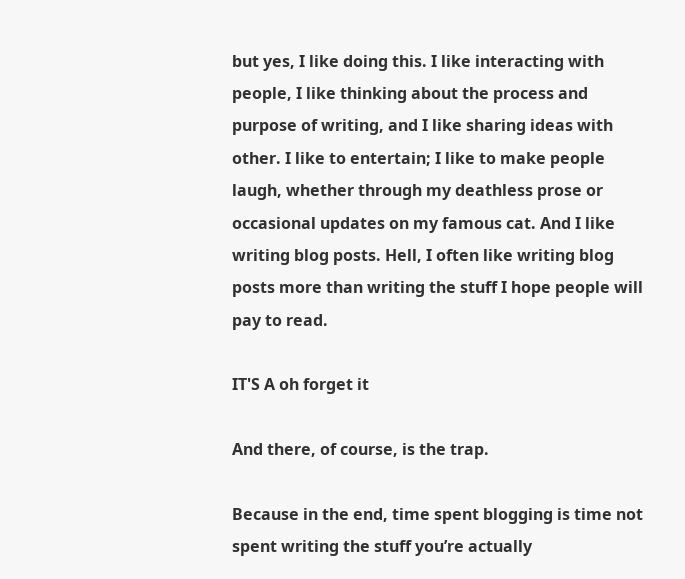but yes, I like doing this. I like interacting with people, I like thinking about the process and purpose of writing, and I like sharing ideas with other. I like to entertain; I like to make people laugh, whether through my deathless prose or occasional updates on my famous cat. And I like writing blog posts. Hell, I often like writing blog posts more than writing the stuff I hope people will pay to read.

IT'S A oh forget it

And there, of course, is the trap.

Because in the end, time spent blogging is time not spent writing the stuff you’re actually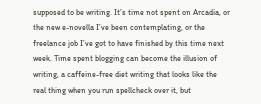supposed to be writing. It’s time not spent on Arcadia, or the new e-novella I’ve been contemplating, or the freelance job I’ve got to have finished by this time next week. Time spent blogging can become the illusion of writing, a caffeine-free diet writing that looks like the real thing when you run spellcheck over it, but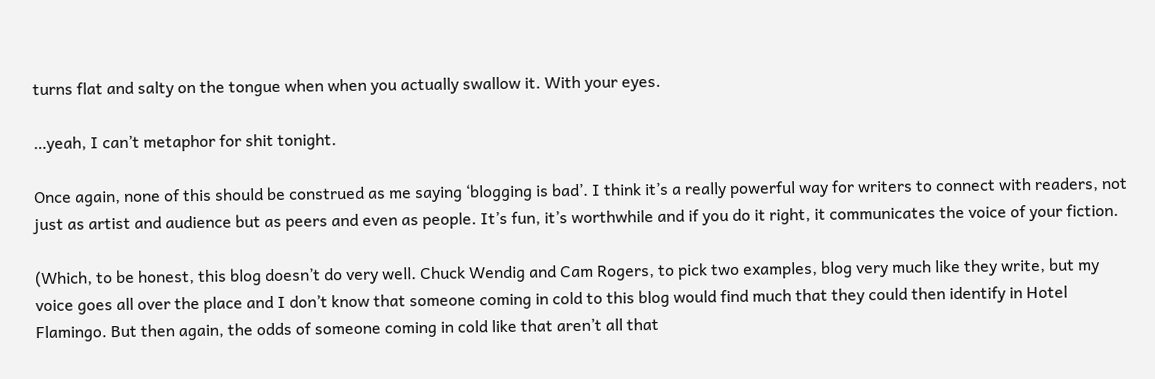turns flat and salty on the tongue when when you actually swallow it. With your eyes.

…yeah, I can’t metaphor for shit tonight.

Once again, none of this should be construed as me saying ‘blogging is bad’. I think it’s a really powerful way for writers to connect with readers, not just as artist and audience but as peers and even as people. It’s fun, it’s worthwhile and if you do it right, it communicates the voice of your fiction.

(Which, to be honest, this blog doesn’t do very well. Chuck Wendig and Cam Rogers, to pick two examples, blog very much like they write, but my voice goes all over the place and I don’t know that someone coming in cold to this blog would find much that they could then identify in Hotel Flamingo. But then again, the odds of someone coming in cold like that aren’t all that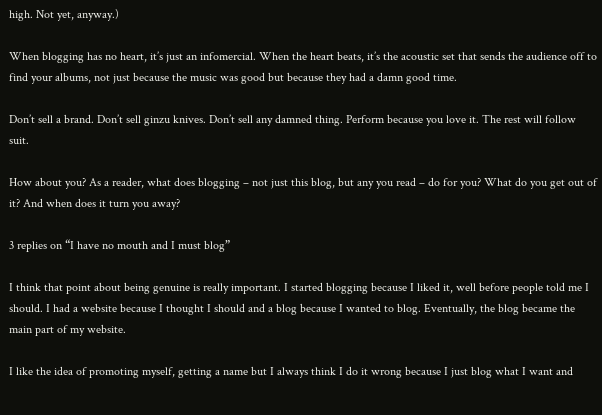high. Not yet, anyway.)

When blogging has no heart, it’s just an infomercial. When the heart beats, it’s the acoustic set that sends the audience off to find your albums, not just because the music was good but because they had a damn good time.

Don’t sell a brand. Don’t sell ginzu knives. Don’t sell any damned thing. Perform because you love it. The rest will follow suit.

How about you? As a reader, what does blogging – not just this blog, but any you read – do for you? What do you get out of it? And when does it turn you away?

3 replies on “I have no mouth and I must blog”

I think that point about being genuine is really important. I started blogging because I liked it, well before people told me I should. I had a website because I thought I should and a blog because I wanted to blog. Eventually, the blog became the main part of my website.

I like the idea of promoting myself, getting a name but I always think I do it wrong because I just blog what I want and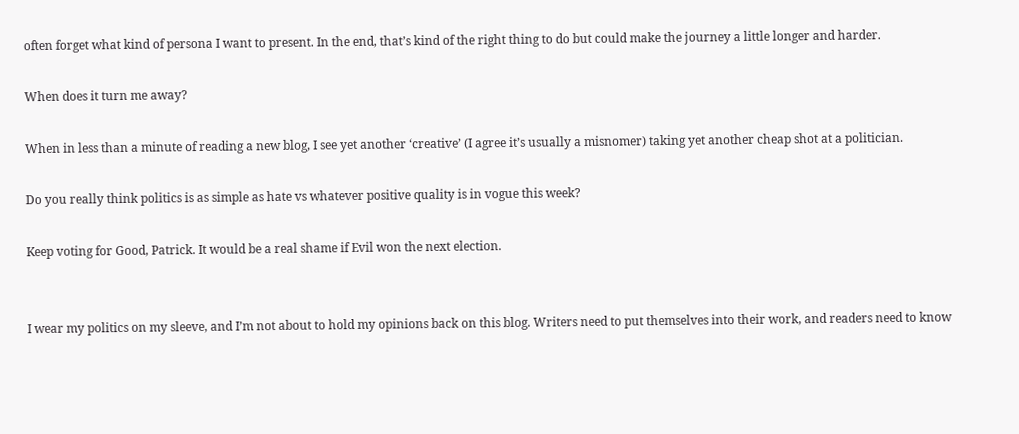often forget what kind of persona I want to present. In the end, that’s kind of the right thing to do but could make the journey a little longer and harder.

When does it turn me away?

When in less than a minute of reading a new blog, I see yet another ‘creative’ (I agree it’s usually a misnomer) taking yet another cheap shot at a politician.

Do you really think politics is as simple as hate vs whatever positive quality is in vogue this week?

Keep voting for Good, Patrick. It would be a real shame if Evil won the next election.


I wear my politics on my sleeve, and I’m not about to hold my opinions back on this blog. Writers need to put themselves into their work, and readers need to know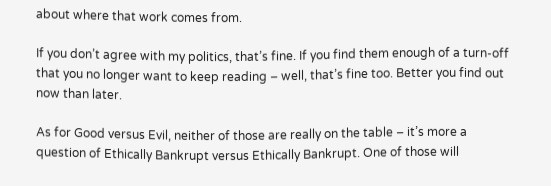about where that work comes from.

If you don’t agree with my politics, that’s fine. If you find them enough of a turn-off that you no longer want to keep reading – well, that’s fine too. Better you find out now than later.

As for Good versus Evil, neither of those are really on the table – it’s more a question of Ethically Bankrupt versus Ethically Bankrupt. One of those will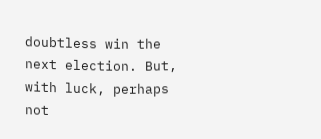doubtless win the next election. But, with luck, perhaps not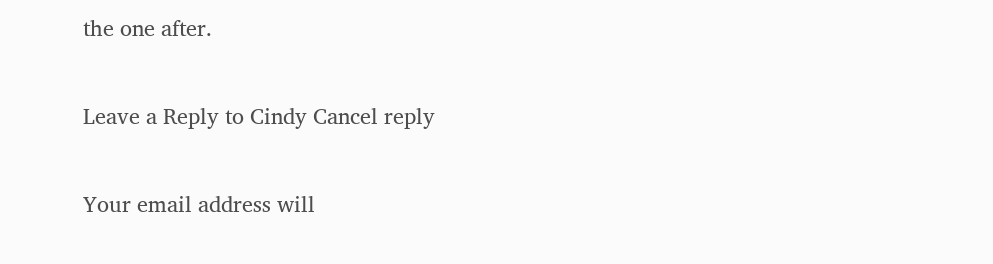the one after.

Leave a Reply to Cindy Cancel reply

Your email address will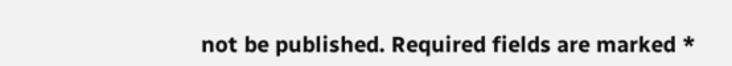not be published. Required fields are marked *